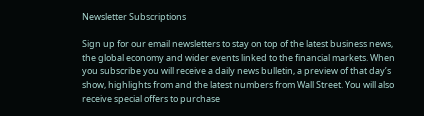Newsletter Subscriptions

Sign up for our email newsletters to stay on top of the latest business news, the global economy and wider events linked to the financial markets. When you subscribe you will receive a daily news bulletin, a preview of that day’s show, highlights from and the latest numbers from Wall Street. You will also receive special offers to purchase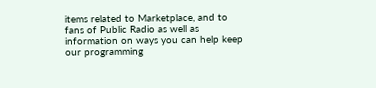items related to Marketplace, and to fans of Public Radio as well as information on ways you can help keep our programming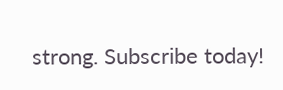strong. Subscribe today!